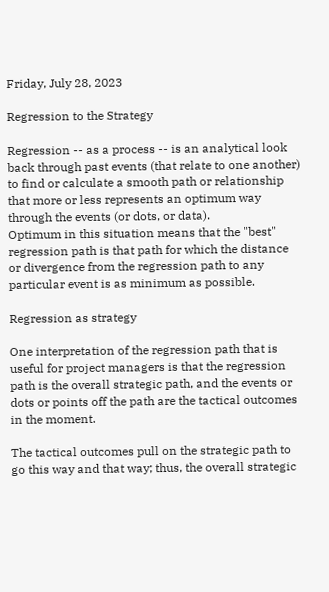Friday, July 28, 2023

Regression to the Strategy

Regression -- as a process -- is an analytical look back through past events (that relate to one another) to find or calculate a smooth path or relationship that more or less represents an optimum way through the events (or dots, or data).
Optimum in this situation means that the "best" regression path is that path for which the distance or divergence from the regression path to any particular event is as minimum as possible.

Regression as strategy

One interpretation of the regression path that is useful for project managers is that the regression path is the overall strategic path, and the events or dots or points off the path are the tactical outcomes in the moment.

The tactical outcomes pull on the strategic path to go this way and that way; thus, the overall strategic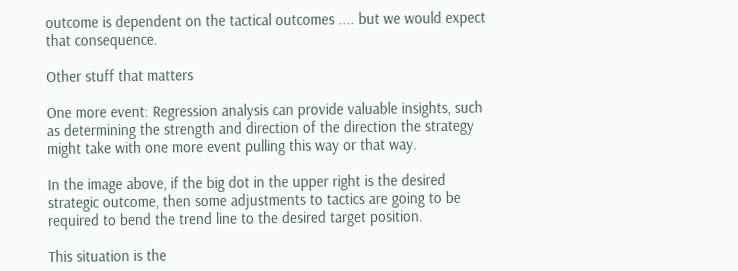outcome is dependent on the tactical outcomes .... but we would expect that consequence.

Other stuff that matters

One more event: Regression analysis can provide valuable insights, such as determining the strength and direction of the direction the strategy might take with one more event pulling this way or that way.

In the image above, if the big dot in the upper right is the desired strategic outcome, then some adjustments to tactics are going to be required to bend the trend line to the desired target position.

This situation is the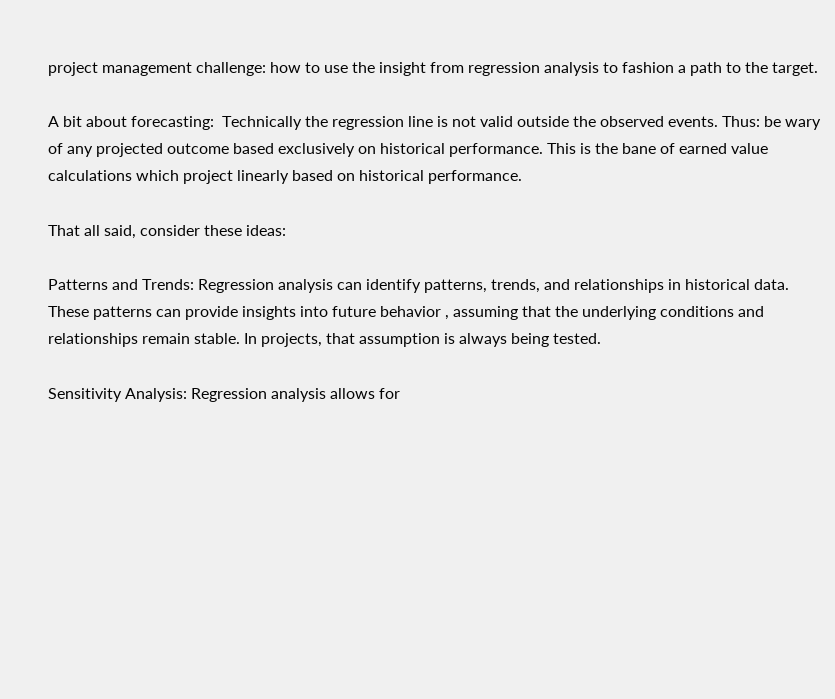project management challenge: how to use the insight from regression analysis to fashion a path to the target.

A bit about forecasting:  Technically the regression line is not valid outside the observed events. Thus: be wary of any projected outcome based exclusively on historical performance. This is the bane of earned value calculations which project linearly based on historical performance.

That all said, consider these ideas:

Patterns and Trends: Regression analysis can identify patterns, trends, and relationships in historical data. These patterns can provide insights into future behavior , assuming that the underlying conditions and relationships remain stable. In projects, that assumption is always being tested.

Sensitivity Analysis: Regression analysis allows for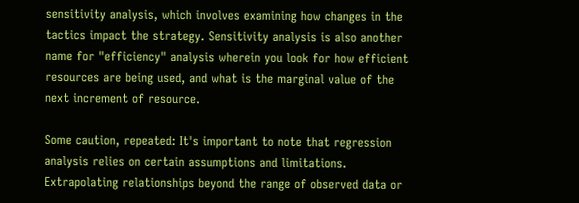sensitivity analysis, which involves examining how changes in the tactics impact the strategy. Sensitivity analysis is also another name for "efficiency" analysis wherein you look for how efficient resources are being used, and what is the marginal value of the next increment of resource.

Some caution, repeated: It's important to note that regression analysis relies on certain assumptions and limitations. Extrapolating relationships beyond the range of observed data or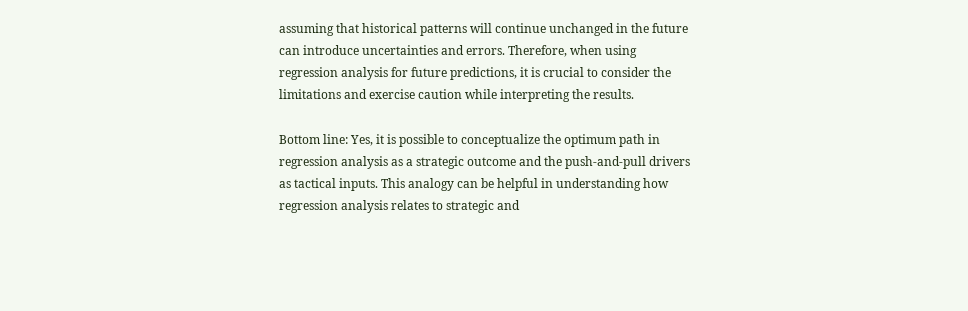assuming that historical patterns will continue unchanged in the future can introduce uncertainties and errors. Therefore, when using regression analysis for future predictions, it is crucial to consider the limitations and exercise caution while interpreting the results.

Bottom line: Yes, it is possible to conceptualize the optimum path in regression analysis as a strategic outcome and the push-and-pull drivers as tactical inputs. This analogy can be helpful in understanding how regression analysis relates to strategic and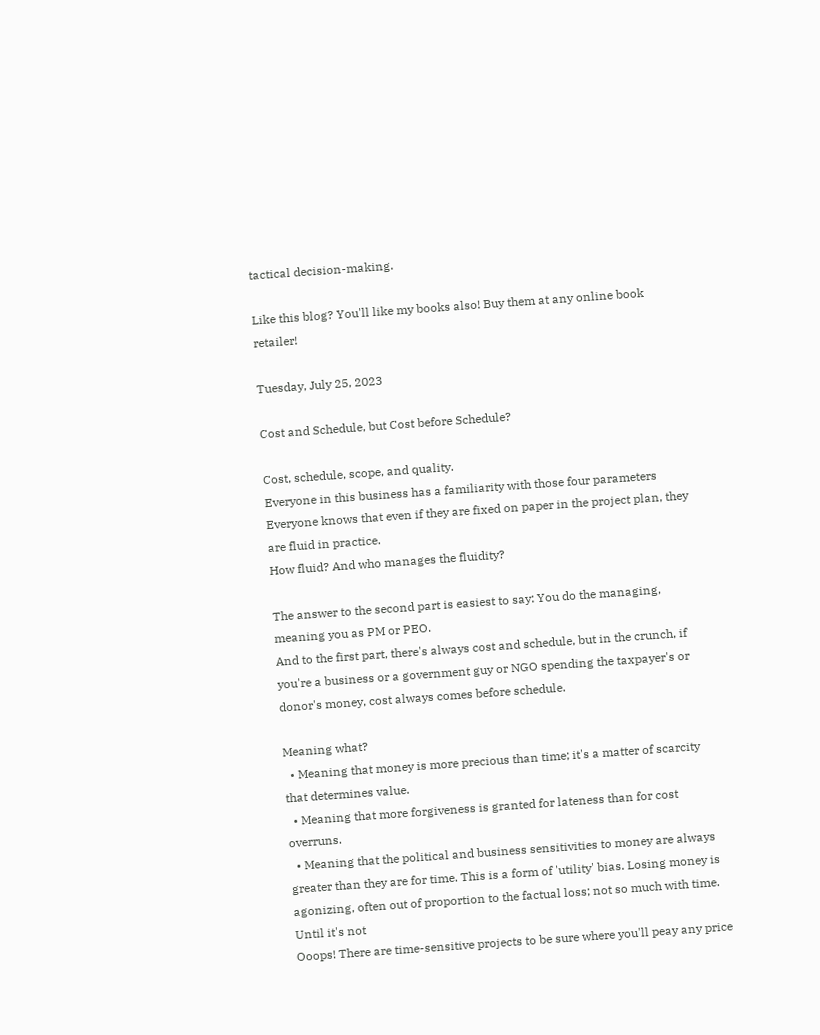tactical decision-making.

Like this blog? You'll like my books also! Buy them at any online book retailer!

Tuesday, July 25, 2023

Cost and Schedule, but Cost before Schedule?

Cost, schedule, scope, and quality.
Everyone in this business has a familiarity with those four parameters
Everyone knows that even if they are fixed on paper in the project plan, they are fluid in practice.
How fluid? And who manages the fluidity?

The answer to the second part is easiest to say: You do the managing, meaning you as PM or PEO.
And to the first part, there's always cost and schedule, but in the crunch, if you're a business or a government guy or NGO spending the taxpayer's or donor's money, cost always comes before schedule.

Meaning what?
  • Meaning that money is more precious than time; it's a matter of scarcity that determines value.
  • Meaning that more forgiveness is granted for lateness than for cost overruns.
  • Meaning that the political and business sensitivities to money are always greater than they are for time. This is a form of 'utility' bias. Losing money is agonizing, often out of proportion to the factual loss; not so much with time.
Until it's not
Ooops! There are time-sensitive projects to be sure where you'll peay any price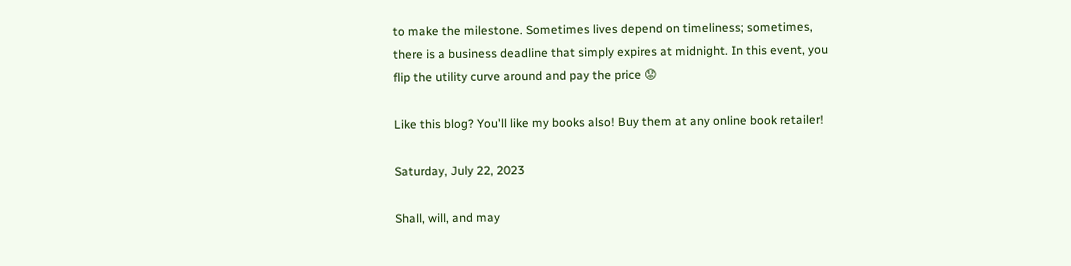to make the milestone. Sometimes lives depend on timeliness; sometimes, there is a business deadline that simply expires at midnight. In this event, you flip the utility curve around and pay the price 😟

Like this blog? You'll like my books also! Buy them at any online book retailer!

Saturday, July 22, 2023

Shall, will, and may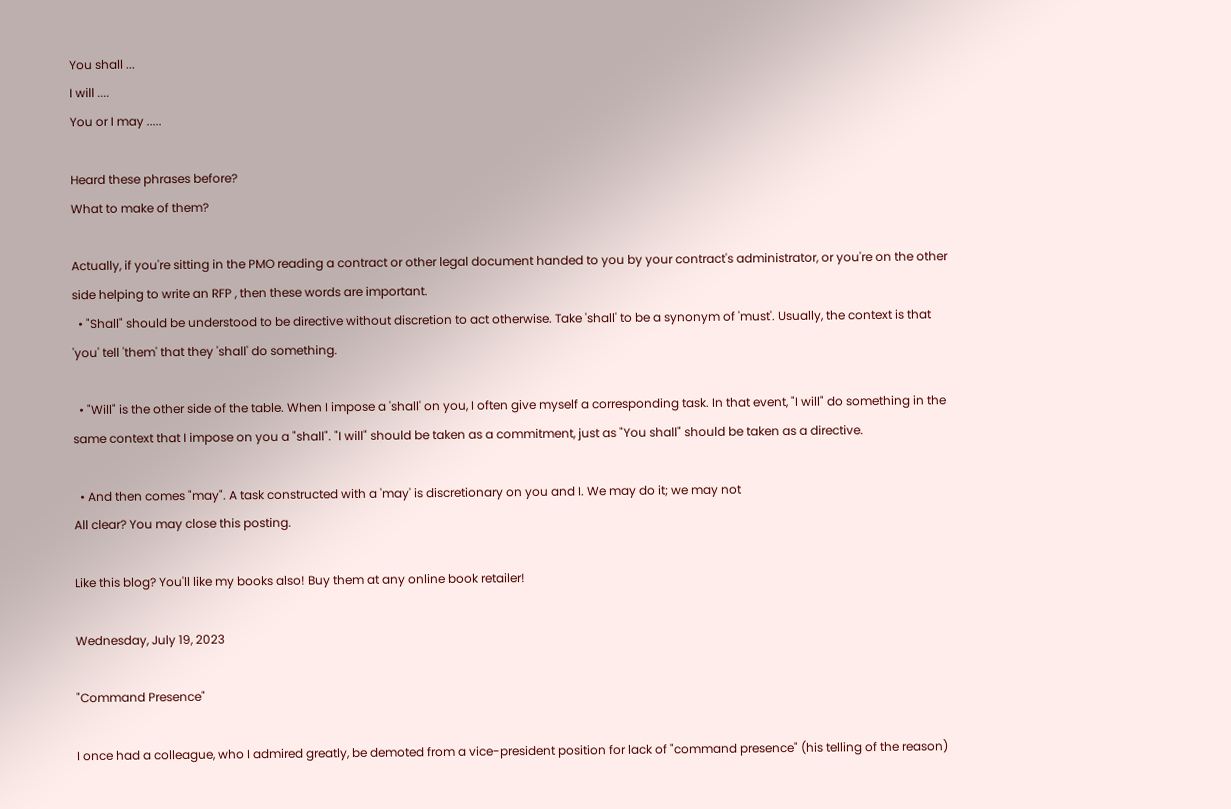You shall ...
I will ....
You or I may .....

Heard these phrases before?
What to make of them?

Actually, if you're sitting in the PMO reading a contract or other legal document handed to you by your contract's administrator, or you're on the other side helping to write an RFP , then these words are important.
  • "Shall" should be understood to be directive without discretion to act otherwise. Take 'shall' to be a synonym of 'must'. Usually, the context is that 'you' tell 'them' that they 'shall' do something.

  • "Will" is the other side of the table. When I impose a 'shall' on you, I often give myself a corresponding task. In that event, "I will" do something in the same context that I impose on you a "shall". "I will" should be taken as a commitment, just as "You shall" should be taken as a directive.

  • And then comes "may". A task constructed with a 'may' is discretionary on you and I. We may do it; we may not
All clear? You may close this posting.

Like this blog? You'll like my books also! Buy them at any online book retailer!

Wednesday, July 19, 2023

"Command Presence"

I once had a colleague, who I admired greatly, be demoted from a vice-president position for lack of "command presence" (his telling of the reason)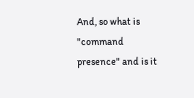And, so what is "command presence" and is it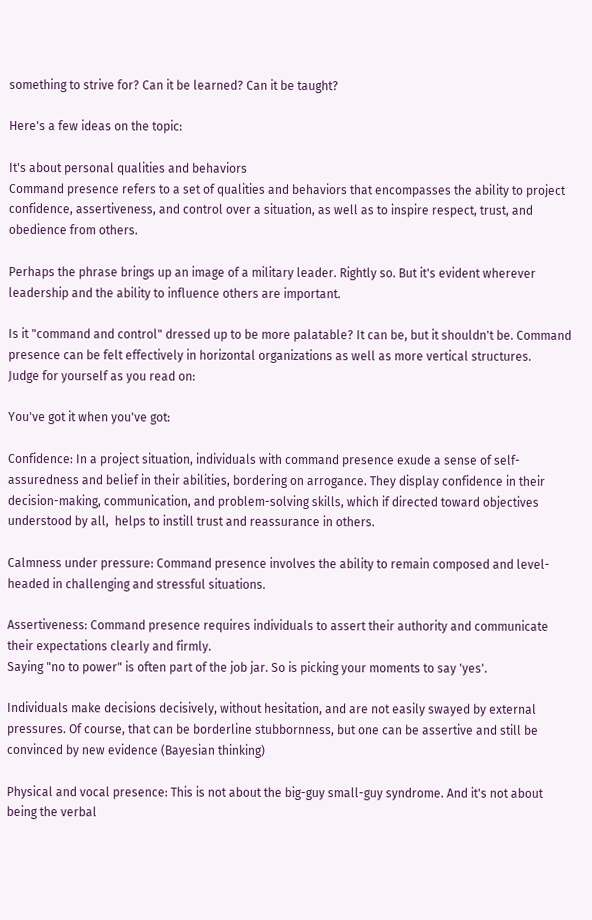something to strive for? Can it be learned? Can it be taught?

Here's a few ideas on the topic:

It's about personal qualities and behaviors
Command presence refers to a set of qualities and behaviors that encompasses the ability to project confidence, assertiveness, and control over a situation, as well as to inspire respect, trust, and obedience from others.

Perhaps the phrase brings up an image of a military leader. Rightly so. But it's evident wherever leadership and the ability to influence others are important.

Is it "command and control" dressed up to be more palatable? It can be, but it shouldn't be. Command presence can be felt effectively in horizontal organizations as well as more vertical structures.
Judge for yourself as you read on:

You've got it when you've got:

Confidence: In a project situation, individuals with command presence exude a sense of self-assuredness and belief in their abilities, bordering on arrogance. They display confidence in their decision-making, communication, and problem-solving skills, which if directed toward objectives understood by all,  helps to instill trust and reassurance in others.

Calmness under pressure: Command presence involves the ability to remain composed and level-headed in challenging and stressful situations.

Assertiveness: Command presence requires individuals to assert their authority and communicate their expectations clearly and firmly.
Saying "no to power" is often part of the job jar. So is picking your moments to say 'yes'.

Individuals make decisions decisively, without hesitation, and are not easily swayed by external pressures. Of course, that can be borderline stubbornness, but one can be assertive and still be convinced by new evidence (Bayesian thinking)

Physical and vocal presence: This is not about the big-guy small-guy syndrome. And it's not about being the verbal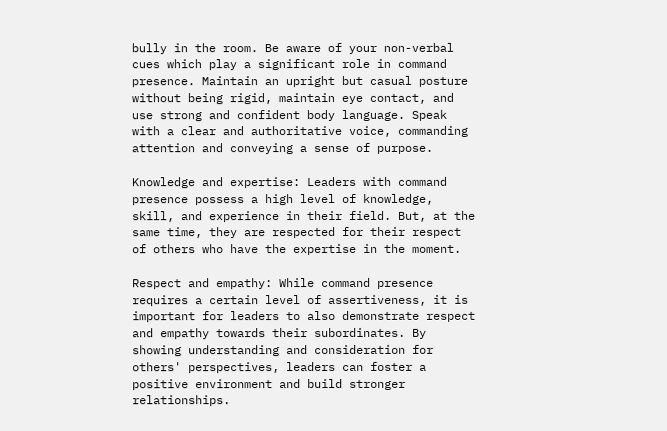bully in the room. Be aware of your non-verbal cues which play a significant role in command presence. Maintain an upright but casual posture without being rigid, maintain eye contact, and use strong and confident body language. Speak with a clear and authoritative voice, commanding attention and conveying a sense of purpose.

Knowledge and expertise: Leaders with command presence possess a high level of knowledge, skill, and experience in their field. But, at the same time, they are respected for their respect of others who have the expertise in the moment.

Respect and empathy: While command presence requires a certain level of assertiveness, it is important for leaders to also demonstrate respect and empathy towards their subordinates. By showing understanding and consideration for others' perspectives, leaders can foster a positive environment and build stronger relationships.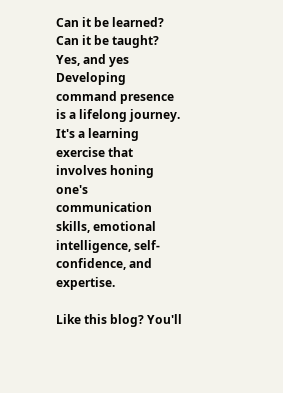Can it be learned? Can it be taught?
Yes, and yes
Developing command presence is a lifelong journey.
It's a learning exercise that involves honing one's communication skills, emotional intelligence, self-confidence, and expertise.

Like this blog? You'll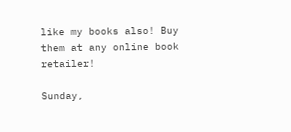like my books also! Buy them at any online book retailer!

Sunday,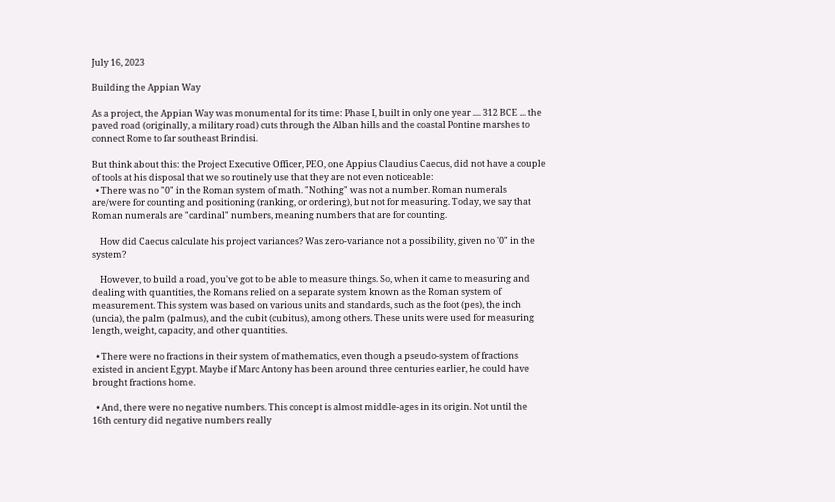July 16, 2023

Building the Appian Way

As a project, the Appian Way was monumental for its time: Phase I, built in only one year .... 312 BCE ... the paved road (originally, a military road) cuts through the Alban hills and the coastal Pontine marshes to connect Rome to far southeast Brindisi.

But think about this: the Project Executive Officer, PEO, one Appius Claudius Caecus, did not have a couple of tools at his disposal that we so routinely use that they are not even noticeable:
  • There was no "0" in the Roman system of math. "Nothing" was not a number. Roman numerals are/were for counting and positioning (ranking, or ordering), but not for measuring. Today, we say that Roman numerals are "cardinal" numbers, meaning numbers that are for counting.

    How did Caecus calculate his project variances? Was zero-variance not a possibility, given no '0" in the system?

    However, to build a road, you've got to be able to measure things. So, when it came to measuring and dealing with quantities, the Romans relied on a separate system known as the Roman system of measurement. This system was based on various units and standards, such as the foot (pes), the inch (uncia), the palm (palmus), and the cubit (cubitus), among others. These units were used for measuring length, weight, capacity, and other quantities.

  • There were no fractions in their system of mathematics, even though a pseudo-system of fractions existed in ancient Egypt. Maybe if Marc Antony has been around three centuries earlier, he could have brought fractions home.

  • And, there were no negative numbers. This concept is almost middle-ages in its origin. Not until the 16th century did negative numbers really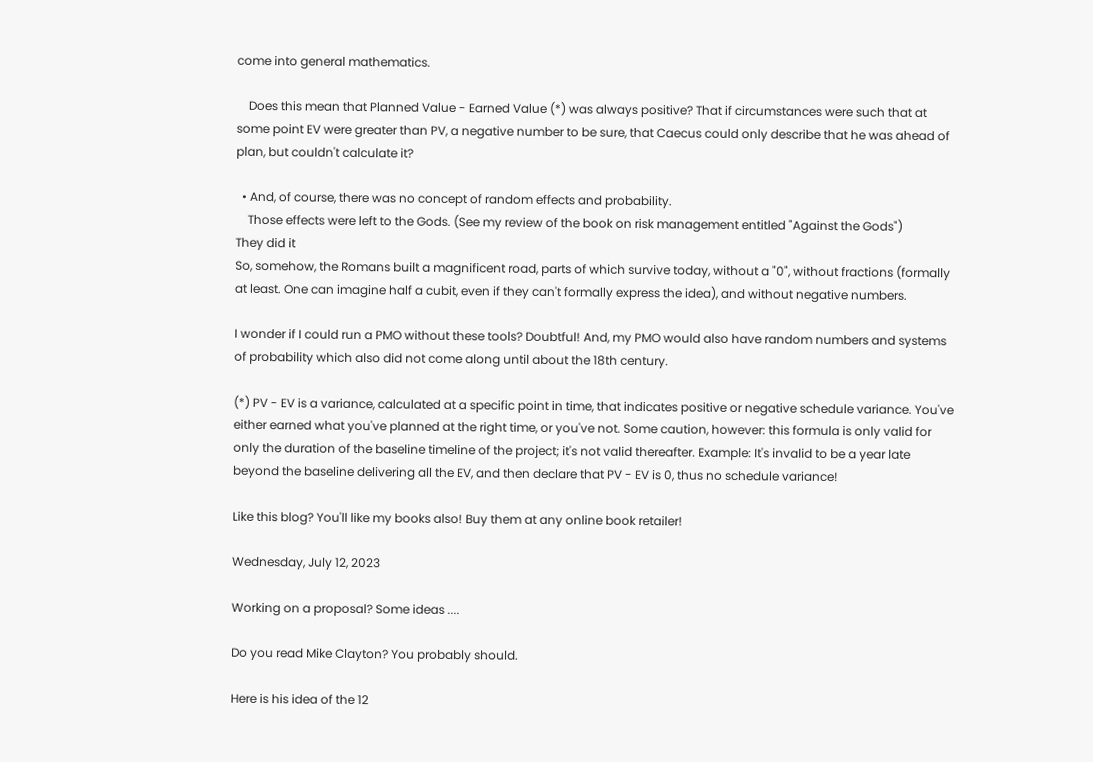come into general mathematics.

    Does this mean that Planned Value - Earned Value (*) was always positive? That if circumstances were such that at some point EV were greater than PV, a negative number to be sure, that Caecus could only describe that he was ahead of plan, but couldn't calculate it?

  • And, of course, there was no concept of random effects and probability.
    Those effects were left to the Gods. (See my review of the book on risk management entitled "Against the Gods")
They did it
So, somehow, the Romans built a magnificent road, parts of which survive today, without a "0", without fractions (formally at least. One can imagine half a cubit, even if they can't formally express the idea), and without negative numbers.

I wonder if I could run a PMO without these tools? Doubtful! And, my PMO would also have random numbers and systems of probability which also did not come along until about the 18th century.

(*) PV - EV is a variance, calculated at a specific point in time, that indicates positive or negative schedule variance. You've either earned what you've planned at the right time, or you've not. Some caution, however: this formula is only valid for only the duration of the baseline timeline of the project; it's not valid thereafter. Example: It's invalid to be a year late beyond the baseline delivering all the EV, and then declare that PV - EV is 0, thus no schedule variance!

Like this blog? You'll like my books also! Buy them at any online book retailer!

Wednesday, July 12, 2023

Working on a proposal? Some ideas ....

Do you read Mike Clayton? You probably should.

Here is his idea of the 12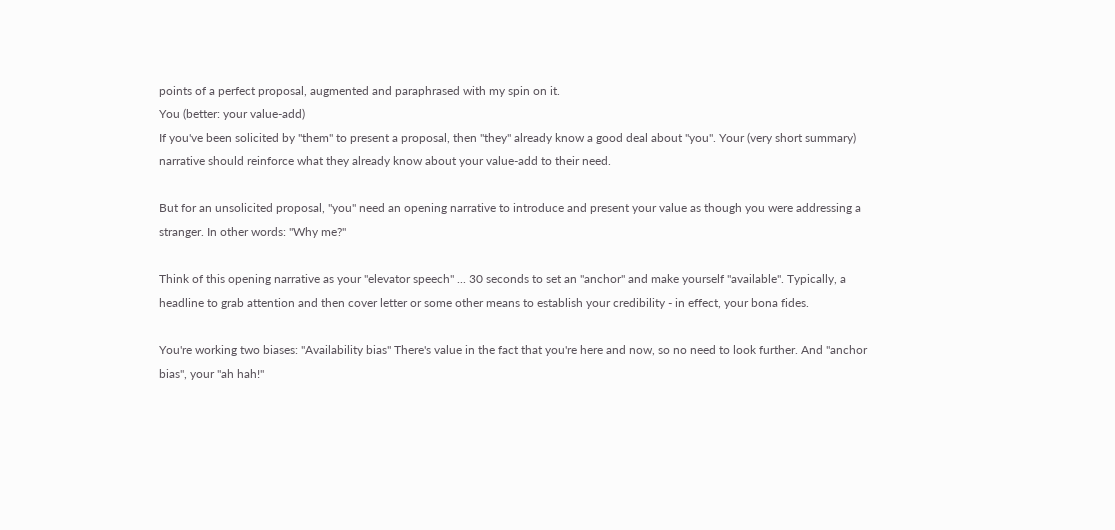points of a perfect proposal, augmented and paraphrased with my spin on it.
You (better: your value-add)
If you've been solicited by "them" to present a proposal, then "they" already know a good deal about "you". Your (very short summary) narrative should reinforce what they already know about your value-add to their need.

But for an unsolicited proposal, "you" need an opening narrative to introduce and present your value as though you were addressing a stranger. In other words: "Why me?"

Think of this opening narrative as your "elevator speech" ... 30 seconds to set an "anchor" and make yourself "available". Typically, a headline to grab attention and then cover letter or some other means to establish your credibility - in effect, your bona fides.

You're working two biases: "Availability bias" There's value in the fact that you're here and now, so no need to look further. And "anchor bias", your "ah hah!"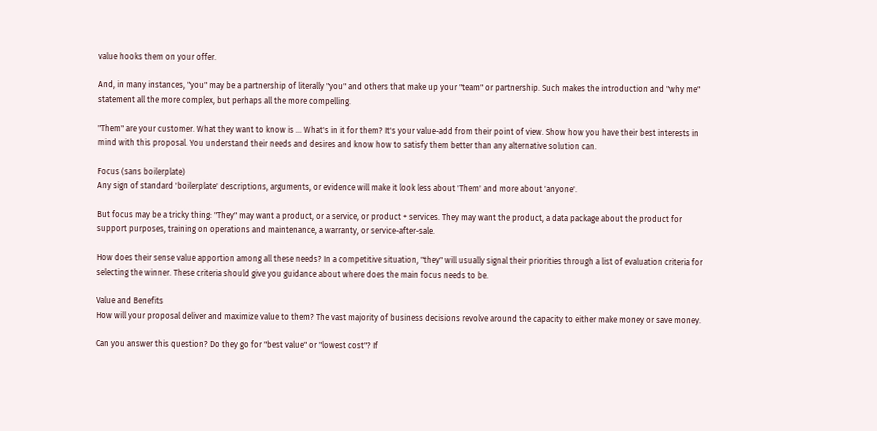value hooks them on your offer.

And, in many instances, "you" may be a partnership of literally "you" and others that make up your "team" or partnership. Such makes the introduction and "why me" statement all the more complex, but perhaps all the more compelling.

"Them" are your customer. What they want to know is ... What's in it for them? It's your value-add from their point of view. Show how you have their best interests in mind with this proposal. You understand their needs and desires and know how to satisfy them better than any alternative solution can.

Focus (sans boilerplate)
Any sign of standard 'boilerplate' descriptions, arguments, or evidence will make it look less about 'Them' and more about 'anyone'.

But focus may be a tricky thing: "They" may want a product, or a service, or product + services. They may want the product, a data package about the product for support purposes, training on operations and maintenance, a warranty, or service-after-sale.

How does their sense value apportion among all these needs? In a competitive situation, "they" will usually signal their priorities through a list of evaluation criteria for selecting the winner. These criteria should give you guidance about where does the main focus needs to be.

Value and Benefits
How will your proposal deliver and maximize value to them? The vast majority of business decisions revolve around the capacity to either make money or save money.

Can you answer this question? Do they go for "best value" or "lowest cost"? If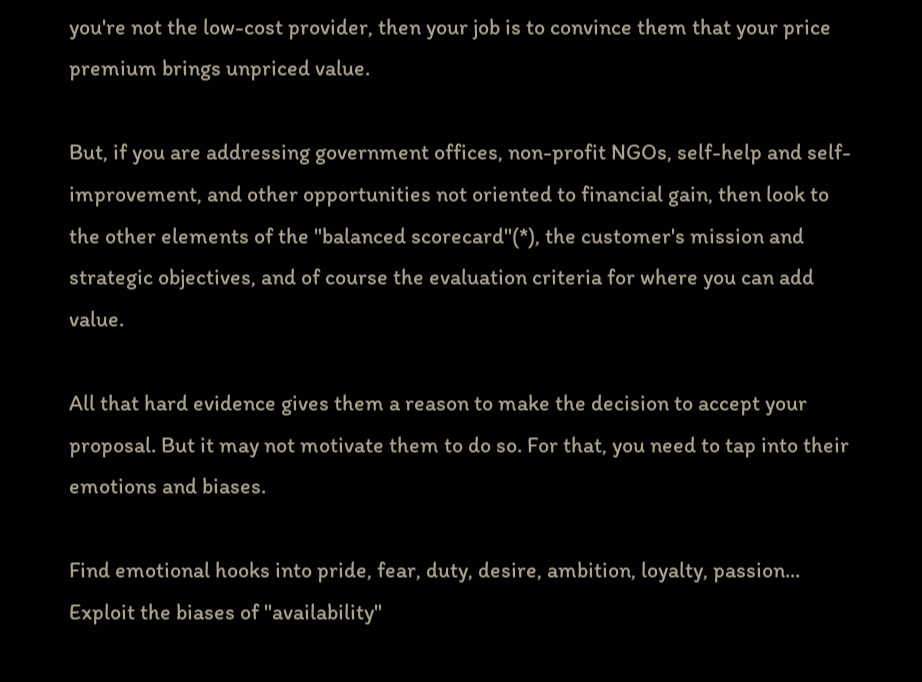you're not the low-cost provider, then your job is to convince them that your price premium brings unpriced value.

But, if you are addressing government offices, non-profit NGOs, self-help and self-improvement, and other opportunities not oriented to financial gain, then look to the other elements of the "balanced scorecard"(*), the customer's mission and strategic objectives, and of course the evaluation criteria for where you can add value.

All that hard evidence gives them a reason to make the decision to accept your proposal. But it may not motivate them to do so. For that, you need to tap into their emotions and biases.

Find emotional hooks into pride, fear, duty, desire, ambition, loyalty, passion...
Exploit the biases of "availability"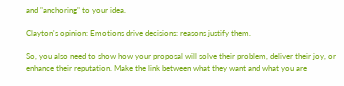and "anchoring" to your idea.

Clayton's opinion: Emotions drive decisions: reasons justify them.

So, you also need to show how your proposal will solve their problem, deliver their joy, or enhance their reputation. Make the link between what they want and what you are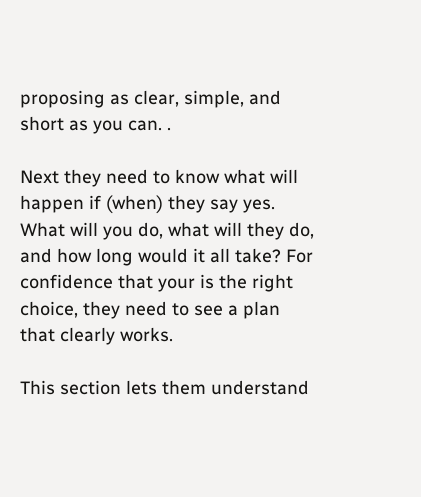proposing as clear, simple, and short as you can. .

Next they need to know what will happen if (when) they say yes. What will you do, what will they do, and how long would it all take? For confidence that your is the right choice, they need to see a plan that clearly works.

This section lets them understand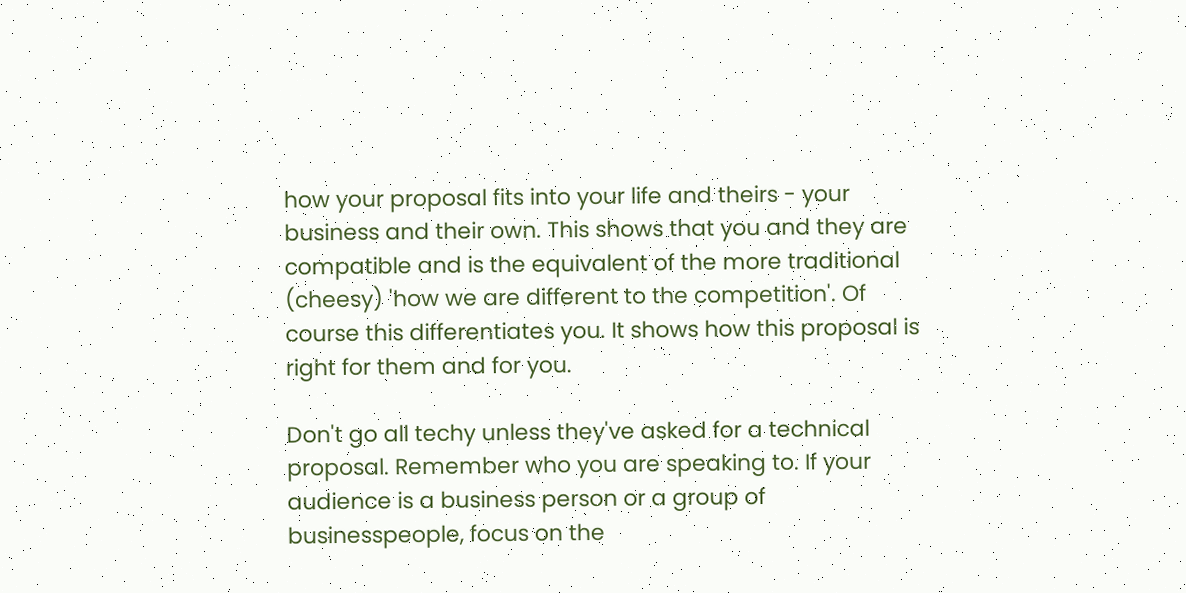how your proposal fits into your life and theirs - your business and their own. This shows that you and they are compatible and is the equivalent of the more traditional (cheesy) 'how we are different to the competition'. Of course this differentiates you. It shows how this proposal is right for them and for you.

Don't go all techy unless they've asked for a technical proposal. Remember who you are speaking to. If your audience is a business person or a group of businesspeople, focus on the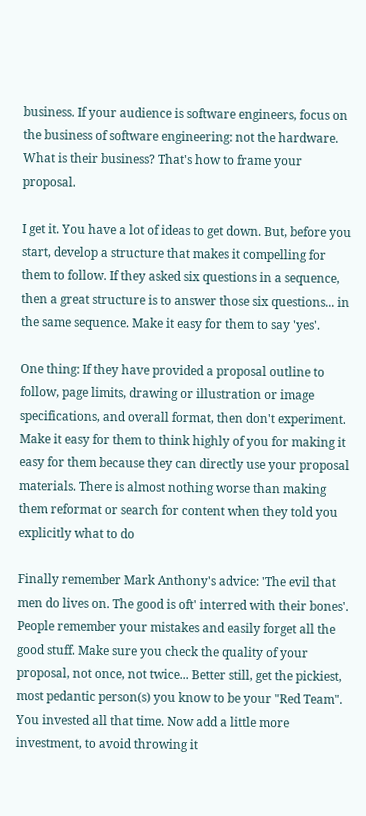business. If your audience is software engineers, focus on the business of software engineering: not the hardware. What is their business? That's how to frame your proposal.

I get it. You have a lot of ideas to get down. But, before you start, develop a structure that makes it compelling for them to follow. If they asked six questions in a sequence, then a great structure is to answer those six questions... in the same sequence. Make it easy for them to say 'yes'.

One thing: If they have provided a proposal outline to follow, page limits, drawing or illustration or image specifications, and overall format, then don't experiment. Make it easy for them to think highly of you for making it easy for them because they can directly use your proposal materials. There is almost nothing worse than making them reformat or search for content when they told you explicitly what to do

Finally remember Mark Anthony's advice: 'The evil that men do lives on. The good is oft' interred with their bones'. People remember your mistakes and easily forget all the good stuff. Make sure you check the quality of your proposal, not once, not twice... Better still, get the pickiest, most pedantic person(s) you know to be your "Red Team". You invested all that time. Now add a little more investment, to avoid throwing it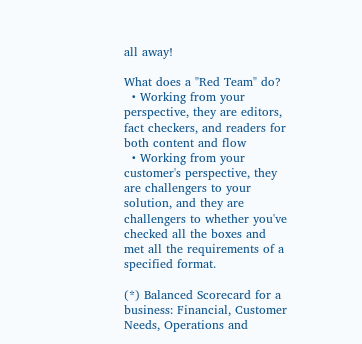all away!

What does a "Red Team" do?
  • Working from your perspective, they are editors, fact checkers, and readers for both content and flow
  • Working from your customer's perspective, they are challengers to your solution, and they are challengers to whether you've checked all the boxes and met all the requirements of a specified format.

(*) Balanced Scorecard for a business: Financial, Customer Needs, Operations and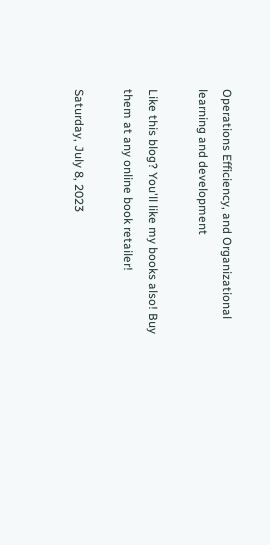Operations Efficiency, and Organizational learning and development

Like this blog? You'll like my books also! Buy them at any online book retailer!

Saturday, July 8, 2023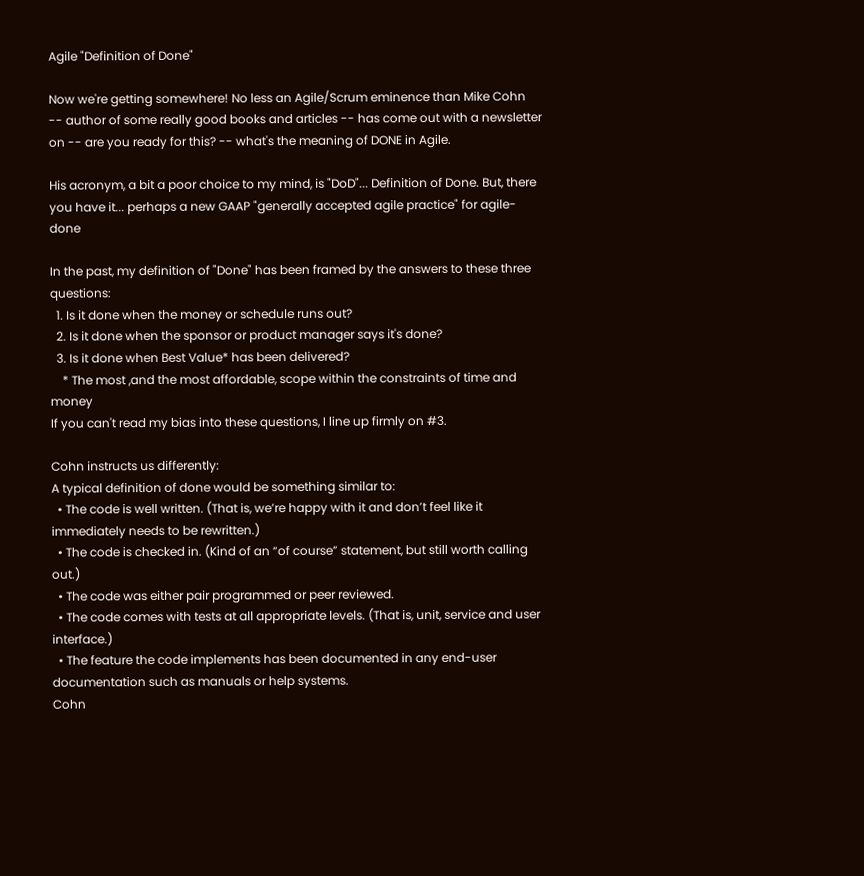Agile "Definition of Done"

Now we're getting somewhere! No less an Agile/Scrum eminence than Mike Cohn -- author of some really good books and articles -- has come out with a newsletter on -- are you ready for this? -- what's the meaning of DONE in Agile.

His acronym, a bit a poor choice to my mind, is "DoD"... Definition of Done. But, there you have it... perhaps a new GAAP "generally accepted agile practice" for agile-done

In the past, my definition of "Done" has been framed by the answers to these three questions:
  1. Is it done when the money or schedule runs out?
  2. Is it done when the sponsor or product manager says it's done?
  3. Is it done when Best Value* has been delivered?
    * The most ,and the most affordable, scope within the constraints of time and money
If you can't read my bias into these questions, I line up firmly on #3.

Cohn instructs us differently:
A typical definition of done would be something similar to:
  • The code is well written. (That is, we’re happy with it and don’t feel like it immediately needs to be rewritten.)
  • The code is checked in. (Kind of an “of course” statement, but still worth calling out.)
  • The code was either pair programmed or peer reviewed.
  • The code comes with tests at all appropriate levels. (That is, unit, service and user interface.)
  • The feature the code implements has been documented in any end-user documentation such as manuals or help systems.
Cohn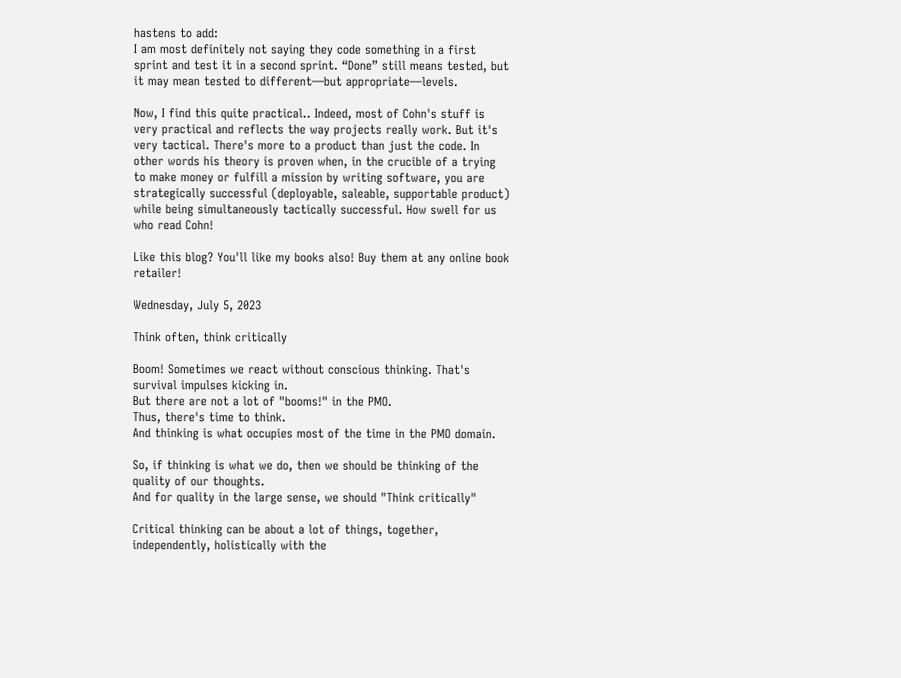hastens to add:
I am most definitely not saying they code something in a first sprint and test it in a second sprint. “Done” still means tested, but it may mean tested to different—but appropriate—levels.

Now, I find this quite practical.. Indeed, most of Cohn's stuff is very practical and reflects the way projects really work. But it's very tactical. There's more to a product than just the code. In other words his theory is proven when, in the crucible of a trying to make money or fulfill a mission by writing software, you are strategically successful (deployable, saleable, supportable product) while being simultaneously tactically successful. How swell for us who read Cohn!

Like this blog? You'll like my books also! Buy them at any online book retailer!

Wednesday, July 5, 2023

Think often, think critically

Boom! Sometimes we react without conscious thinking. That's survival impulses kicking in.
But there are not a lot of "booms!" in the PMO.
Thus, there's time to think.
And thinking is what occupies most of the time in the PMO domain.

So, if thinking is what we do, then we should be thinking of the quality of our thoughts.
And for quality in the large sense, we should "Think critically"

Critical thinking can be about a lot of things, together, independently, holistically with the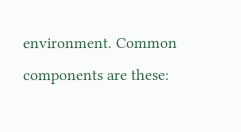environment. Common components are these: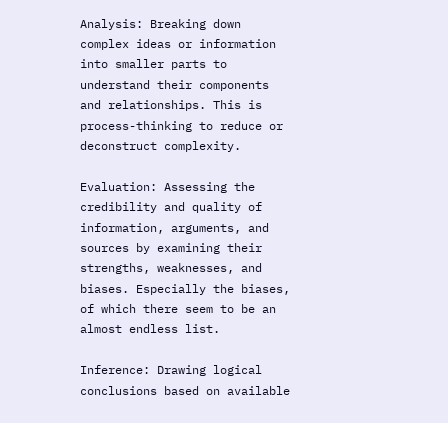Analysis: Breaking down complex ideas or information into smaller parts to understand their components and relationships. This is process-thinking to reduce or deconstruct complexity.

Evaluation: Assessing the credibility and quality of information, arguments, and sources by examining their strengths, weaknesses, and biases. Especially the biases, of which there seem to be an almost endless list.

Inference: Drawing logical conclusions based on available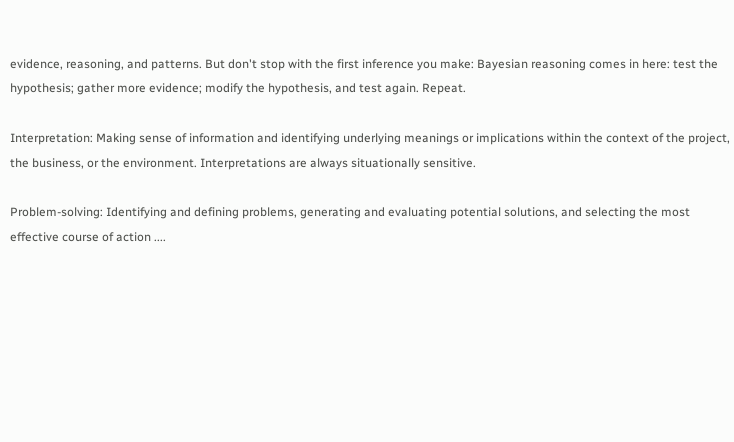evidence, reasoning, and patterns. But don't stop with the first inference you make: Bayesian reasoning comes in here: test the hypothesis; gather more evidence; modify the hypothesis, and test again. Repeat.

Interpretation: Making sense of information and identifying underlying meanings or implications within the context of the project, the business, or the environment. Interpretations are always situationally sensitive.

Problem-solving: Identifying and defining problems, generating and evaluating potential solutions, and selecting the most effective course of action ....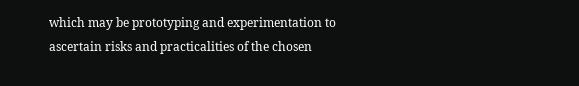which may be prototyping and experimentation to ascertain risks and practicalities of the chosen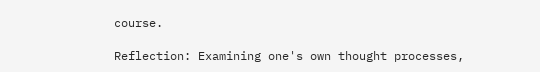course.

Reflection: Examining one's own thought processes,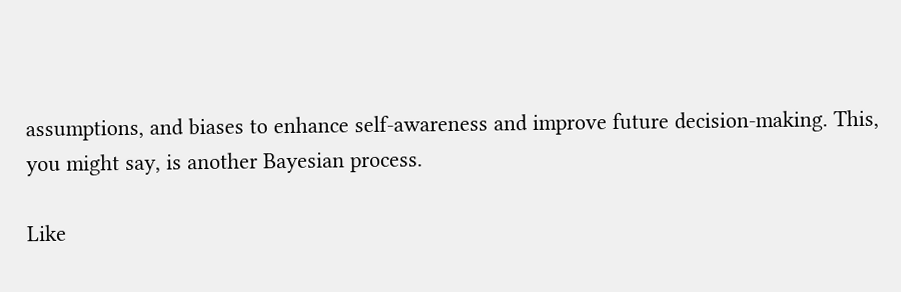assumptions, and biases to enhance self-awareness and improve future decision-making. This, you might say, is another Bayesian process.

Like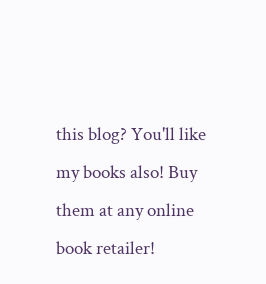this blog? You'll like my books also! Buy them at any online book retailer!